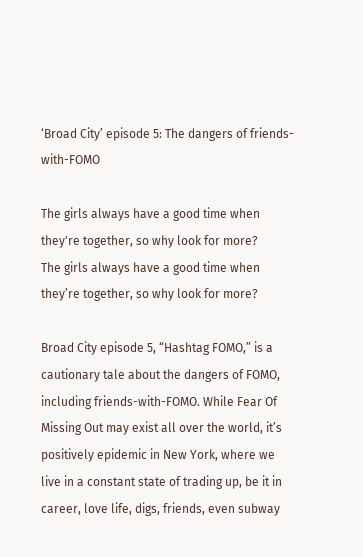‘Broad City’ episode 5: The dangers of friends-with-FOMO

The girls always have a good time when they're together, so why look for more?
The girls always have a good time when they’re together, so why look for more?

Broad City episode 5, “Hashtag FOMO,” is a cautionary tale about the dangers of FOMO, including friends-with-FOMO. While Fear Of Missing Out may exist all over the world, it’s positively epidemic in New York, where we live in a constant state of trading up, be it in career, love life, digs, friends, even subway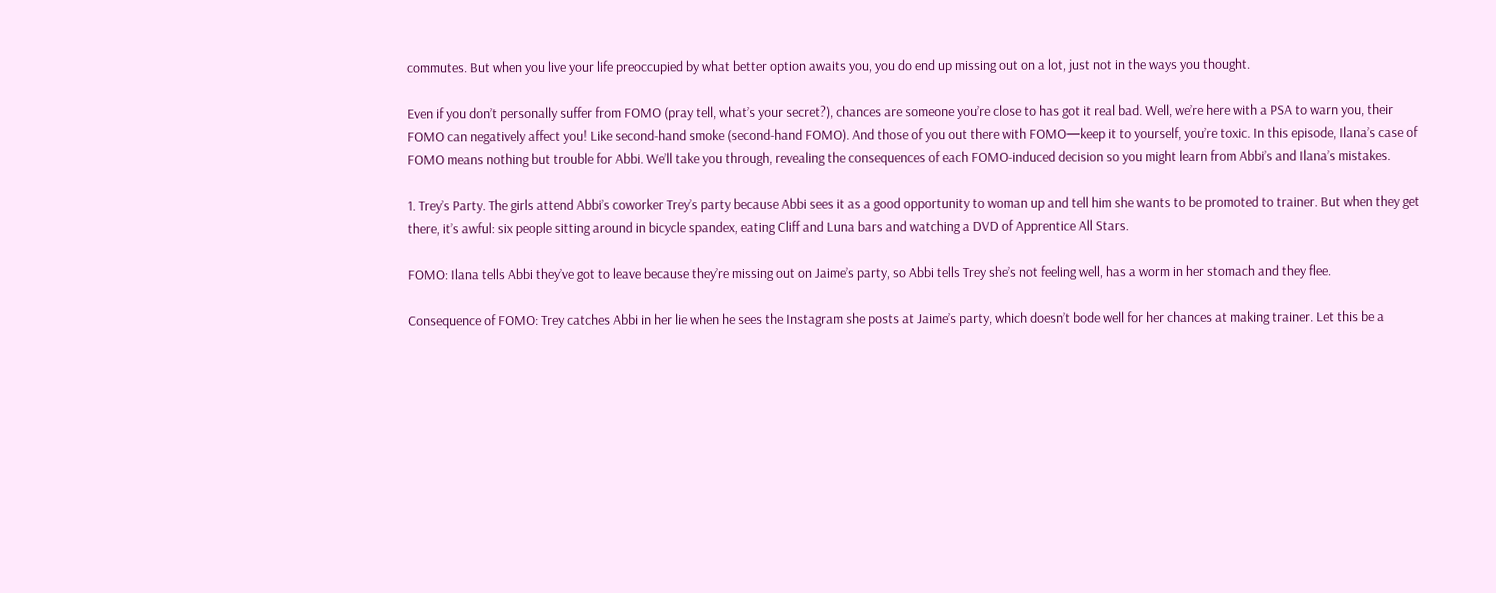commutes. But when you live your life preoccupied by what better option awaits you, you do end up missing out on a lot, just not in the ways you thought.

Even if you don’t personally suffer from FOMO (pray tell, what’s your secret?), chances are someone you’re close to has got it real bad. Well, we’re here with a PSA to warn you, their FOMO can negatively affect you! Like second-hand smoke (second-hand FOMO). And those of you out there with FOMO—keep it to yourself, you’re toxic. In this episode, Ilana’s case of FOMO means nothing but trouble for Abbi. We’ll take you through, revealing the consequences of each FOMO-induced decision so you might learn from Abbi’s and Ilana’s mistakes.

1. Trey’s Party. The girls attend Abbi’s coworker Trey’s party because Abbi sees it as a good opportunity to woman up and tell him she wants to be promoted to trainer. But when they get there, it’s awful: six people sitting around in bicycle spandex, eating Cliff and Luna bars and watching a DVD of Apprentice All Stars.

FOMO: Ilana tells Abbi they’ve got to leave because they’re missing out on Jaime’s party, so Abbi tells Trey she’s not feeling well, has a worm in her stomach and they flee.

Consequence of FOMO: Trey catches Abbi in her lie when he sees the Instagram she posts at Jaime’s party, which doesn’t bode well for her chances at making trainer. Let this be a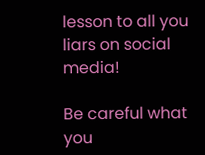lesson to all you liars on social media!

Be careful what you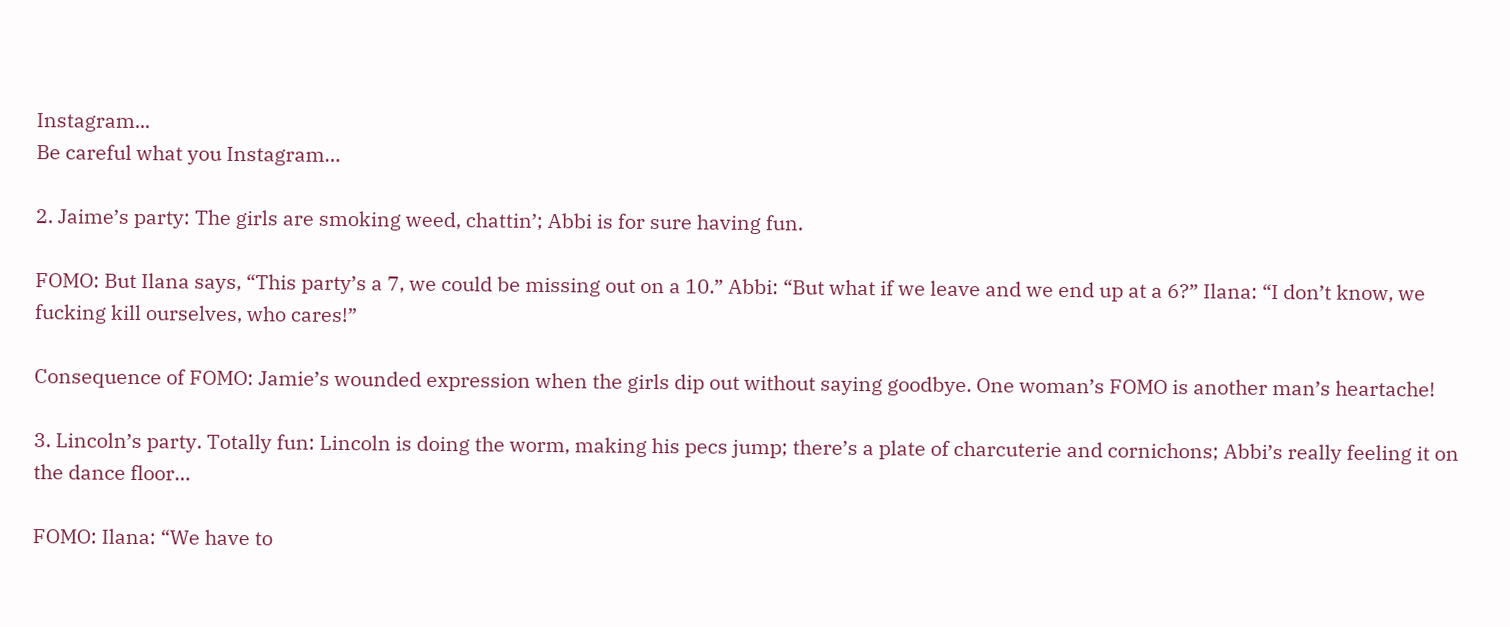Instagram...
Be careful what you Instagram…

2. Jaime’s party: The girls are smoking weed, chattin’; Abbi is for sure having fun.

FOMO: But Ilana says, “This party’s a 7, we could be missing out on a 10.” Abbi: “But what if we leave and we end up at a 6?” Ilana: “I don’t know, we fucking kill ourselves, who cares!”

Consequence of FOMO: Jamie’s wounded expression when the girls dip out without saying goodbye. One woman’s FOMO is another man’s heartache!

3. Lincoln’s party. Totally fun: Lincoln is doing the worm, making his pecs jump; there’s a plate of charcuterie and cornichons; Abbi’s really feeling it on the dance floor…

FOMO: Ilana: “We have to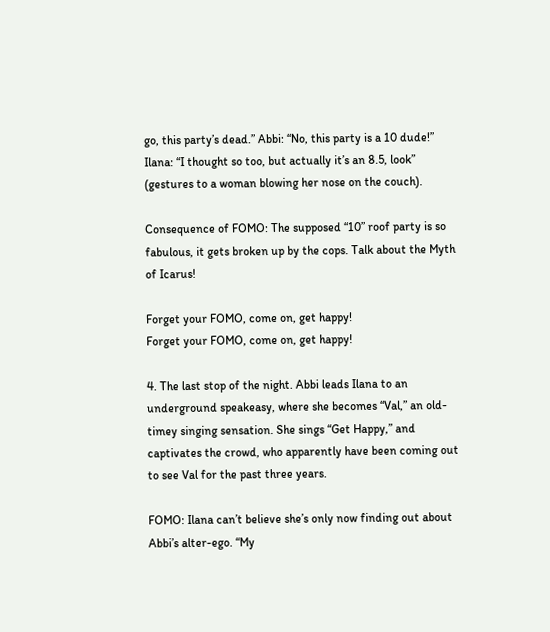go, this party’s dead.” Abbi: “No, this party is a 10 dude!” Ilana: “I thought so too, but actually it’s an 8.5, look” (gestures to a woman blowing her nose on the couch).

Consequence of FOMO: The supposed “10” roof party is so fabulous, it gets broken up by the cops. Talk about the Myth of Icarus!

Forget your FOMO, come on, get happy!
Forget your FOMO, come on, get happy!

4. The last stop of the night. Abbi leads Ilana to an underground speakeasy, where she becomes “Val,” an old-timey singing sensation. She sings “Get Happy,” and captivates the crowd, who apparently have been coming out to see Val for the past three years.

FOMO: Ilana can’t believe she’s only now finding out about Abbi’s alter-ego. “My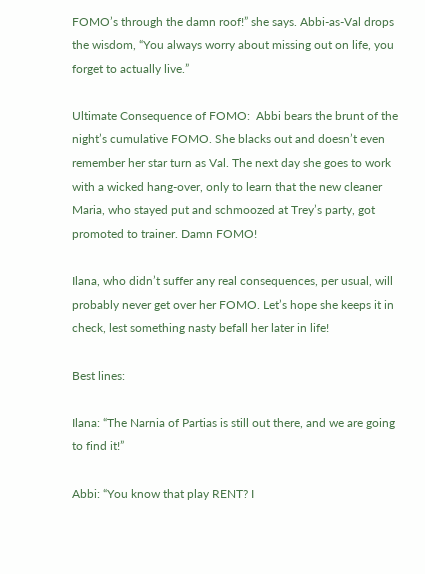FOMO’s through the damn roof!” she says. Abbi-as-Val drops the wisdom, “You always worry about missing out on life, you forget to actually live.”

Ultimate Consequence of FOMO:  Abbi bears the brunt of the night’s cumulative FOMO. She blacks out and doesn’t even remember her star turn as Val. The next day she goes to work with a wicked hang-over, only to learn that the new cleaner Maria, who stayed put and schmoozed at Trey’s party, got promoted to trainer. Damn FOMO!

Ilana, who didn’t suffer any real consequences, per usual, will probably never get over her FOMO. Let’s hope she keeps it in check, lest something nasty befall her later in life!

Best lines:

Ilana: “The Narnia of Partias is still out there, and we are going to find it!”

Abbi: “You know that play RENT? I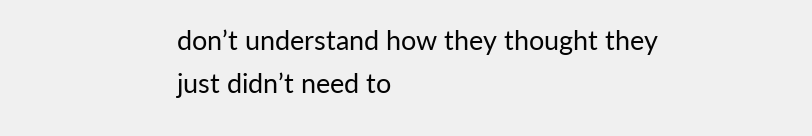don’t understand how they thought they just didn’t need to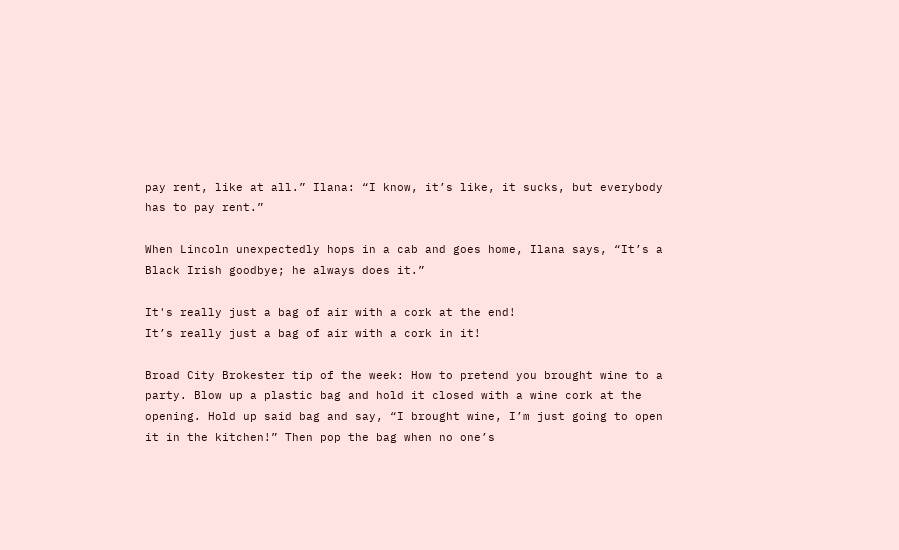pay rent, like at all.” Ilana: “I know, it’s like, it sucks, but everybody has to pay rent.”

When Lincoln unexpectedly hops in a cab and goes home, Ilana says, “It’s a Black Irish goodbye; he always does it.”

It's really just a bag of air with a cork at the end!
It’s really just a bag of air with a cork in it!

Broad City Brokester tip of the week: How to pretend you brought wine to a party. Blow up a plastic bag and hold it closed with a wine cork at the opening. Hold up said bag and say, “I brought wine, I’m just going to open it in the kitchen!” Then pop the bag when no one’s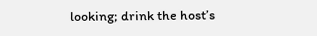looking; drink the host’s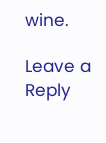wine.

Leave a Reply